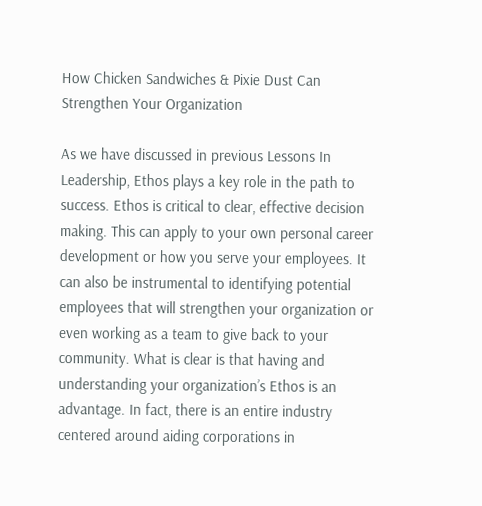How Chicken Sandwiches & Pixie Dust Can Strengthen Your Organization

As we have discussed in previous Lessons In Leadership, Ethos plays a key role in the path to success. Ethos is critical to clear, effective decision making. This can apply to your own personal career development or how you serve your employees. It can also be instrumental to identifying potential employees that will strengthen your organization or even working as a team to give back to your community. What is clear is that having and understanding your organization’s Ethos is an advantage. In fact, there is an entire industry centered around aiding corporations in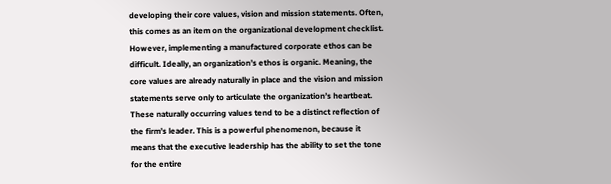developing their core values, vision and mission statements. Often, this comes as an item on the organizational development checklist. However, implementing a manufactured corporate ethos can be difficult. Ideally, an organization’s ethos is organic. Meaning, the core values are already naturally in place and the vision and mission statements serve only to articulate the organization’s heartbeat. These naturally occurring values tend to be a distinct reflection of the firm’s leader. This is a powerful phenomenon, because it means that the executive leadership has the ability to set the tone for the entire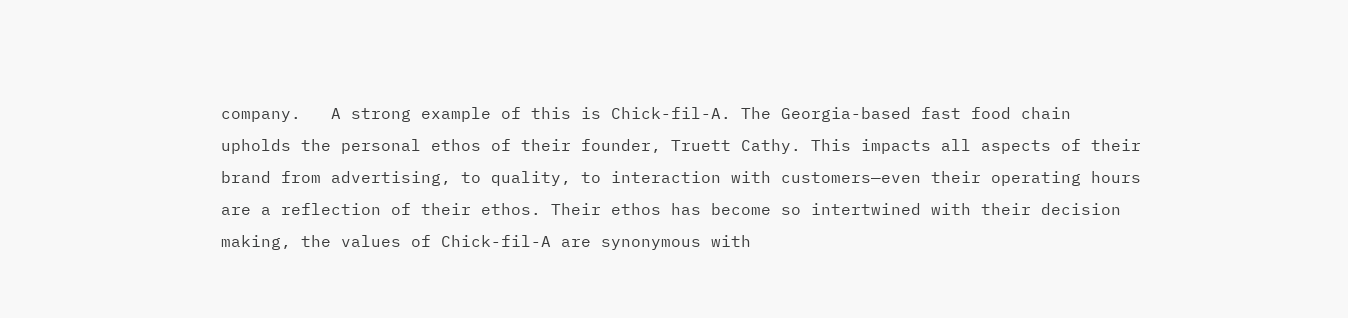company.   A strong example of this is Chick-fil-A. The Georgia-based fast food chain upholds the personal ethos of their founder, Truett Cathy. This impacts all aspects of their brand from advertising, to quality, to interaction with customers—even their operating hours are a reflection of their ethos. Their ethos has become so intertwined with their decision making, the values of Chick-fil-A are synonymous with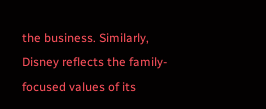the business. Similarly, Disney reflects the family-focused values of its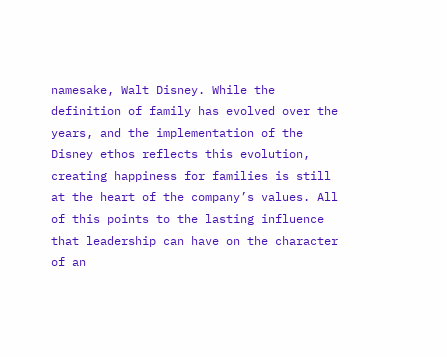namesake, Walt Disney. While the definition of family has evolved over the years, and the implementation of the Disney ethos reflects this evolution, creating happiness for families is still at the heart of the company’s values. All of this points to the lasting influence that leadership can have on the character of an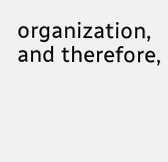organization, and therefore,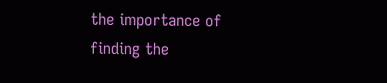the importance of finding the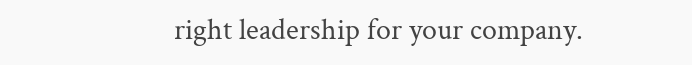right leadership for your company.